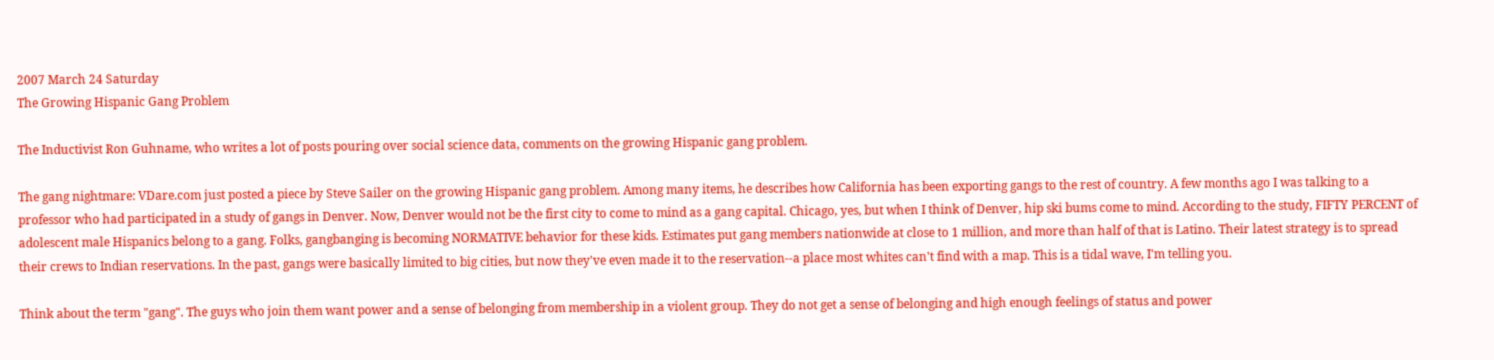2007 March 24 Saturday
The Growing Hispanic Gang Problem

The Inductivist Ron Guhname, who writes a lot of posts pouring over social science data, comments on the growing Hispanic gang problem.

The gang nightmare: VDare.com just posted a piece by Steve Sailer on the growing Hispanic gang problem. Among many items, he describes how California has been exporting gangs to the rest of country. A few months ago I was talking to a professor who had participated in a study of gangs in Denver. Now, Denver would not be the first city to come to mind as a gang capital. Chicago, yes, but when I think of Denver, hip ski bums come to mind. According to the study, FIFTY PERCENT of adolescent male Hispanics belong to a gang. Folks, gangbanging is becoming NORMATIVE behavior for these kids. Estimates put gang members nationwide at close to 1 million, and more than half of that is Latino. Their latest strategy is to spread their crews to Indian reservations. In the past, gangs were basically limited to big cities, but now they've even made it to the reservation--a place most whites can't find with a map. This is a tidal wave, I'm telling you.

Think about the term "gang". The guys who join them want power and a sense of belonging from membership in a violent group. They do not get a sense of belonging and high enough feelings of status and power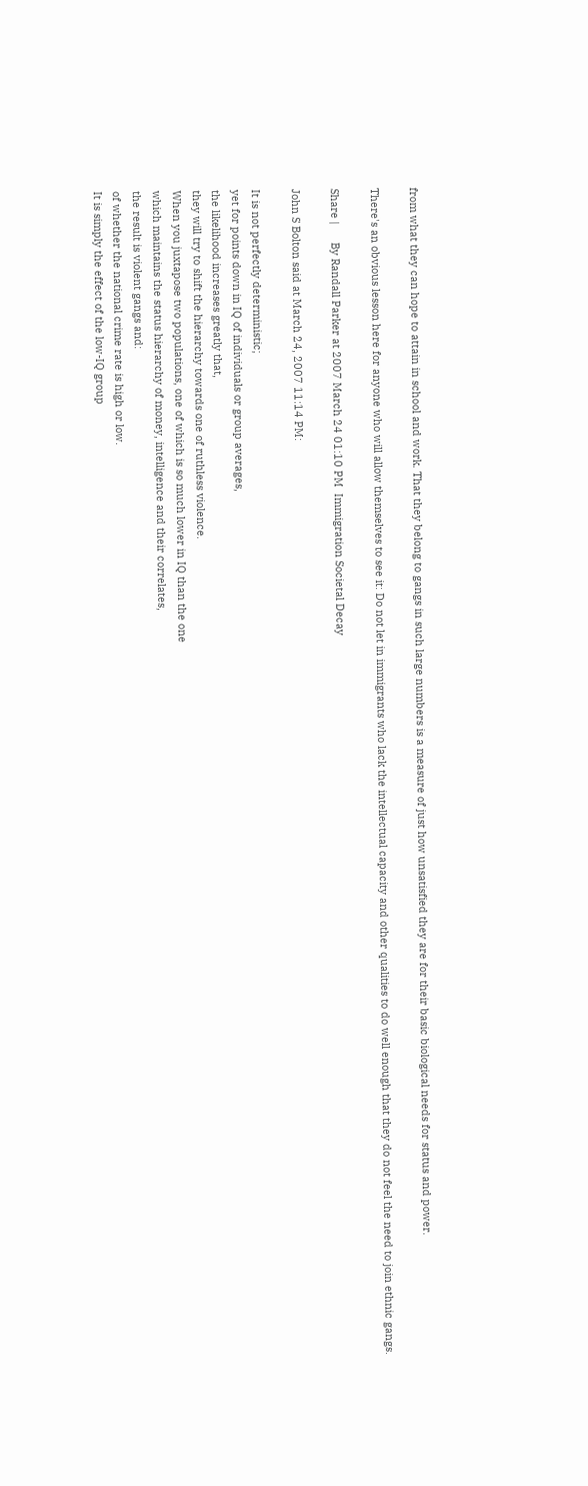from what they can hope to attain in school and work. That they belong to gangs in such large numbers is a measure of just how unsatisfied they are for their basic biological needs for status and power.

There's an obvious lesson here for anyone who will allow themselves to see it: Do not let in immigrants who lack the intellectual capacity and other qualities to do well enough that they do not feel the need to join ethnic gangs.

Share |      By Randall Parker at 2007 March 24 01:10 PM  Immigration Societal Decay

John S Bolton said at March 24, 2007 11:14 PM:

It is not perfectly deterministic;
yet for points down in IQ of individuals or group averages,
the likelihood increases greatly that,
they will try to shift the hierarchy towards one of ruthless violence.
When you juxtapose two populations, one of which is so much lower in IQ than the one
which maintains the status hierarchy of money, intelligence and their correlates,
the result is violent gangs and:
of whether the national crime rate is high or low.
It is simply the effect of the low-IQ group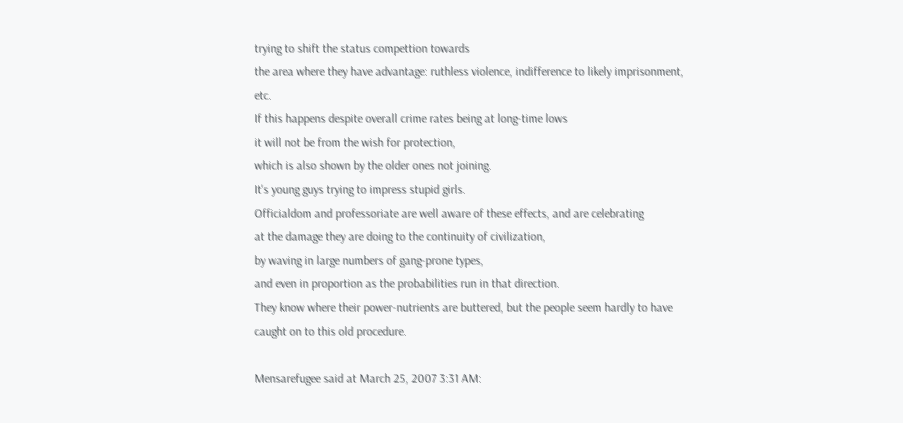trying to shift the status compettion towards
the area where they have advantage: ruthless violence, indifference to likely imprisonment, etc.
If this happens despite overall crime rates being at long-time lows
it will not be from the wish for protection,
which is also shown by the older ones not joining.
It's young guys trying to impress stupid girls.
Officialdom and professoriate are well aware of these effects, and are celebrating
at the damage they are doing to the continuity of civilization,
by waving in large numbers of gang-prone types,
and even in proportion as the probabilities run in that direction.
They know where their power-nutrients are buttered, but the people seem hardly to have caught on to this old procedure.

Mensarefugee said at March 25, 2007 3:31 AM: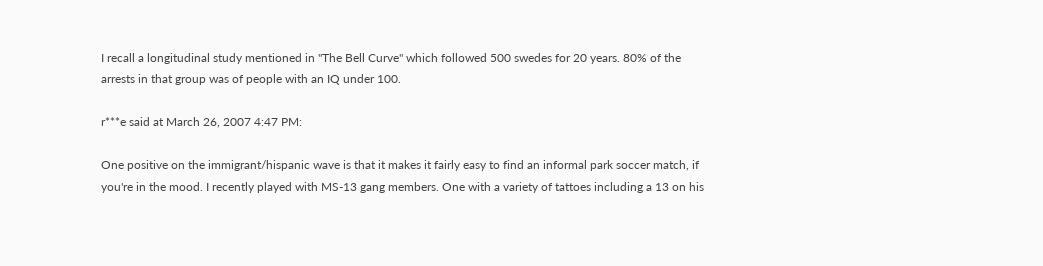I recall a longitudinal study mentioned in "The Bell Curve" which followed 500 swedes for 20 years. 80% of the arrests in that group was of people with an IQ under 100.

r***e said at March 26, 2007 4:47 PM:

One positive on the immigrant/hispanic wave is that it makes it fairly easy to find an informal park soccer match, if you're in the mood. I recently played with MS-13 gang members. One with a variety of tattoes including a 13 on his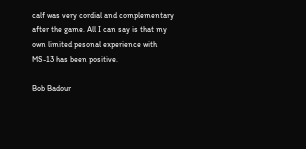calf was very cordial and complementary after the game. All I can say is that my own limited pesonal experience with MS-13 has been positive.

Bob Badour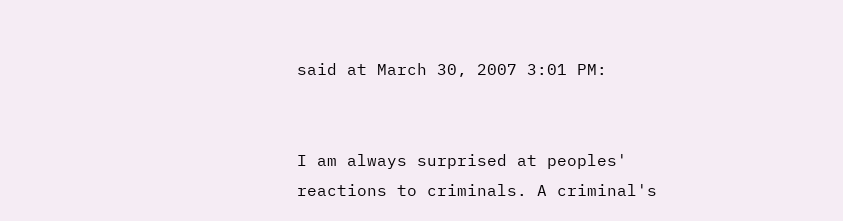said at March 30, 2007 3:01 PM:


I am always surprised at peoples' reactions to criminals. A criminal's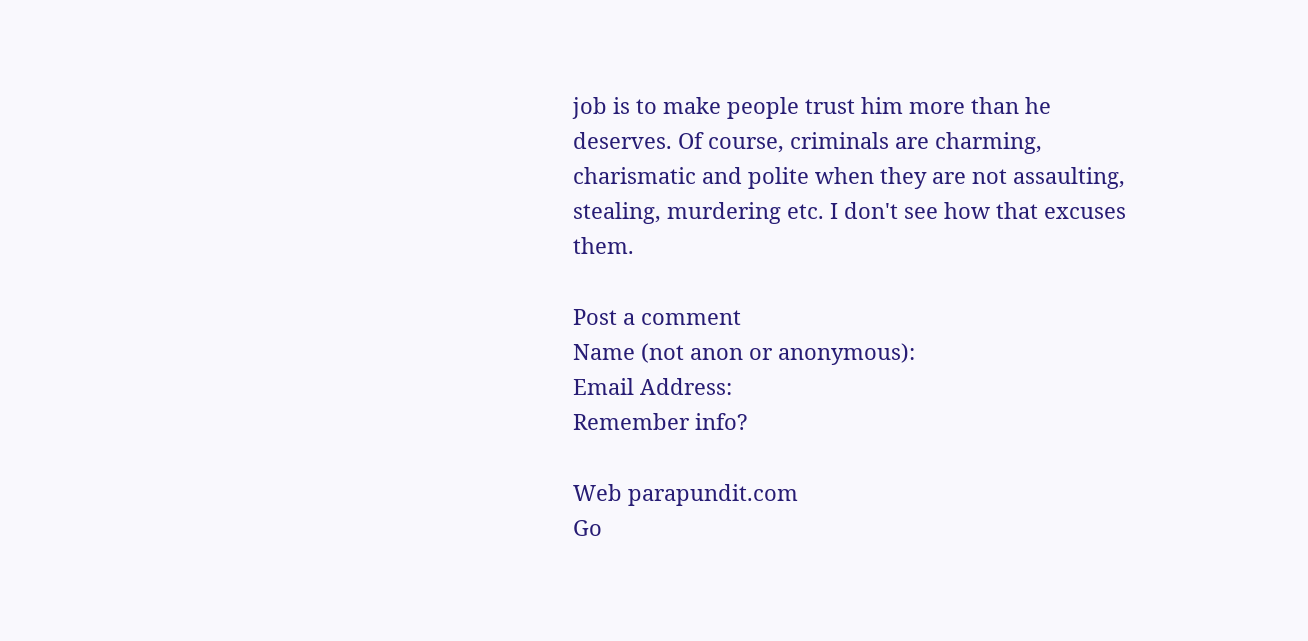job is to make people trust him more than he deserves. Of course, criminals are charming, charismatic and polite when they are not assaulting, stealing, murdering etc. I don't see how that excuses them.

Post a comment
Name (not anon or anonymous):
Email Address:
Remember info?

Web parapundit.com
Go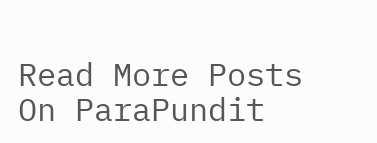Read More Posts On ParaPundit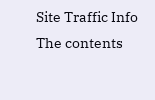Site Traffic Info
The contents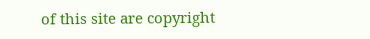of this site are copyright